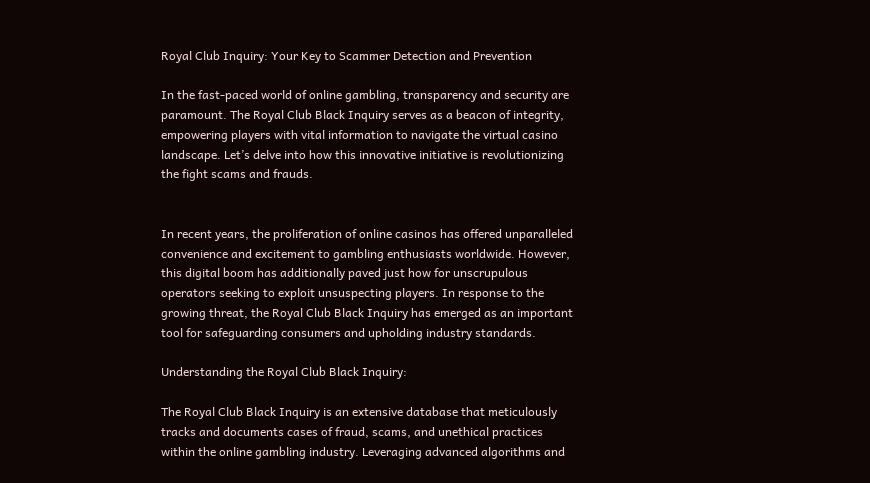Royal Club Inquiry: Your Key to Scammer Detection and Prevention

In the fast-paced world of online gambling, transparency and security are paramount. The Royal Club Black Inquiry serves as a beacon of integrity, empowering players with vital information to navigate the virtual casino landscape. Let’s delve into how this innovative initiative is revolutionizing the fight scams and frauds.


In recent years, the proliferation of online casinos has offered unparalleled convenience and excitement to gambling enthusiasts worldwide. However, this digital boom has additionally paved just how for unscrupulous operators seeking to exploit unsuspecting players. In response to the growing threat, the Royal Club Black Inquiry has emerged as an important tool for safeguarding consumers and upholding industry standards.

Understanding the Royal Club Black Inquiry:

The Royal Club Black Inquiry is an extensive database that meticulously tracks and documents cases of fraud, scams, and unethical practices within the online gambling industry. Leveraging advanced algorithms and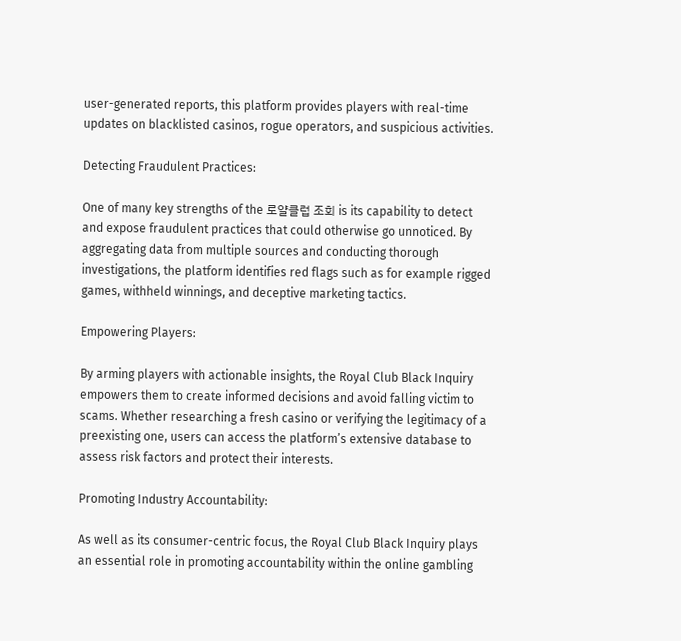user-generated reports, this platform provides players with real-time updates on blacklisted casinos, rogue operators, and suspicious activities.

Detecting Fraudulent Practices:

One of many key strengths of the 로얄클럽 조회 is its capability to detect and expose fraudulent practices that could otherwise go unnoticed. By aggregating data from multiple sources and conducting thorough investigations, the platform identifies red flags such as for example rigged games, withheld winnings, and deceptive marketing tactics.

Empowering Players:

By arming players with actionable insights, the Royal Club Black Inquiry empowers them to create informed decisions and avoid falling victim to scams. Whether researching a fresh casino or verifying the legitimacy of a preexisting one, users can access the platform’s extensive database to assess risk factors and protect their interests.

Promoting Industry Accountability:

As well as its consumer-centric focus, the Royal Club Black Inquiry plays an essential role in promoting accountability within the online gambling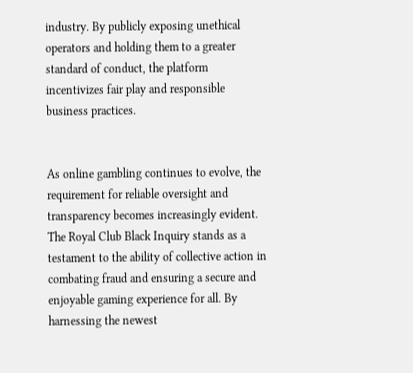industry. By publicly exposing unethical operators and holding them to a greater standard of conduct, the platform incentivizes fair play and responsible business practices.


As online gambling continues to evolve, the requirement for reliable oversight and transparency becomes increasingly evident. The Royal Club Black Inquiry stands as a testament to the ability of collective action in combating fraud and ensuring a secure and enjoyable gaming experience for all. By harnessing the newest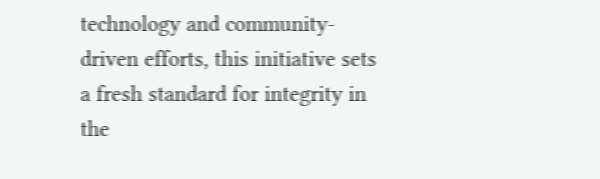technology and community-driven efforts, this initiative sets a fresh standard for integrity in the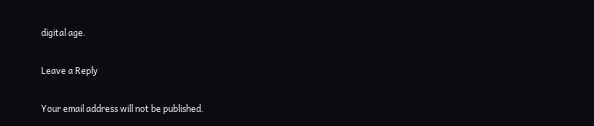digital age.

Leave a Reply

Your email address will not be published.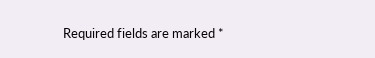Required fields are marked *